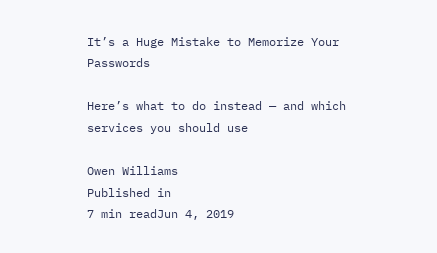It’s a Huge Mistake to Memorize Your Passwords

Here’s what to do instead — and which services you should use

Owen Williams
Published in
7 min readJun 4, 2019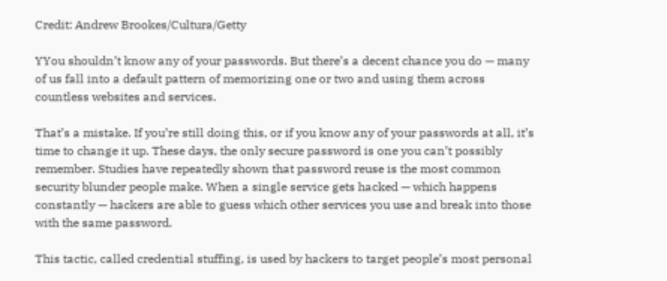Credit: Andrew Brookes/Cultura/Getty

YYou shouldn’t know any of your passwords. But there’s a decent chance you do — many of us fall into a default pattern of memorizing one or two and using them across countless websites and services.

That’s a mistake. If you’re still doing this, or if you know any of your passwords at all, it’s time to change it up. These days, the only secure password is one you can’t possibly remember. Studies have repeatedly shown that password reuse is the most common security blunder people make. When a single service gets hacked — which happens constantly — hackers are able to guess which other services you use and break into those with the same password.

This tactic, called credential stuffing, is used by hackers to target people’s most personal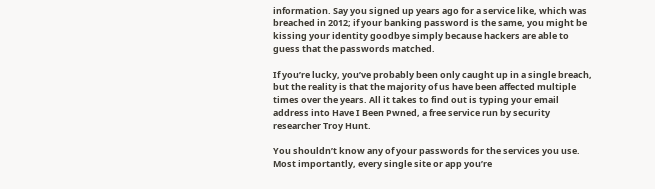information. Say you signed up years ago for a service like, which was breached in 2012; if your banking password is the same, you might be kissing your identity goodbye simply because hackers are able to guess that the passwords matched.

If you’re lucky, you’ve probably been only caught up in a single breach, but the reality is that the majority of us have been affected multiple times over the years. All it takes to find out is typing your email address into Have I Been Pwned, a free service run by security researcher Troy Hunt.

You shouldn’t know any of your passwords for the services you use. Most importantly, every single site or app you’re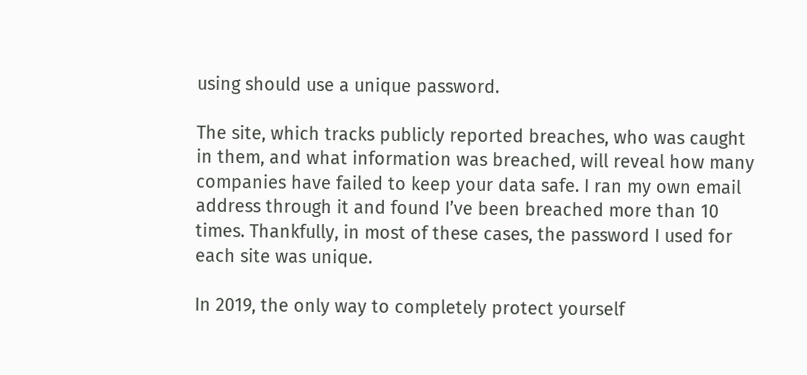using should use a unique password.

The site, which tracks publicly reported breaches, who was caught in them, and what information was breached, will reveal how many companies have failed to keep your data safe. I ran my own email address through it and found I’ve been breached more than 10 times. Thankfully, in most of these cases, the password I used for each site was unique.

In 2019, the only way to completely protect yourself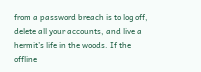from a password breach is to log off, delete all your accounts, and live a hermit’s life in the woods. If the offline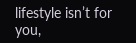lifestyle isn’t for you,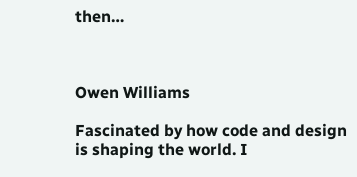then…



Owen Williams

Fascinated by how code and design is shaping the world. I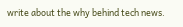write about the why behind tech news.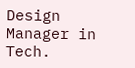Design Manager in Tech.